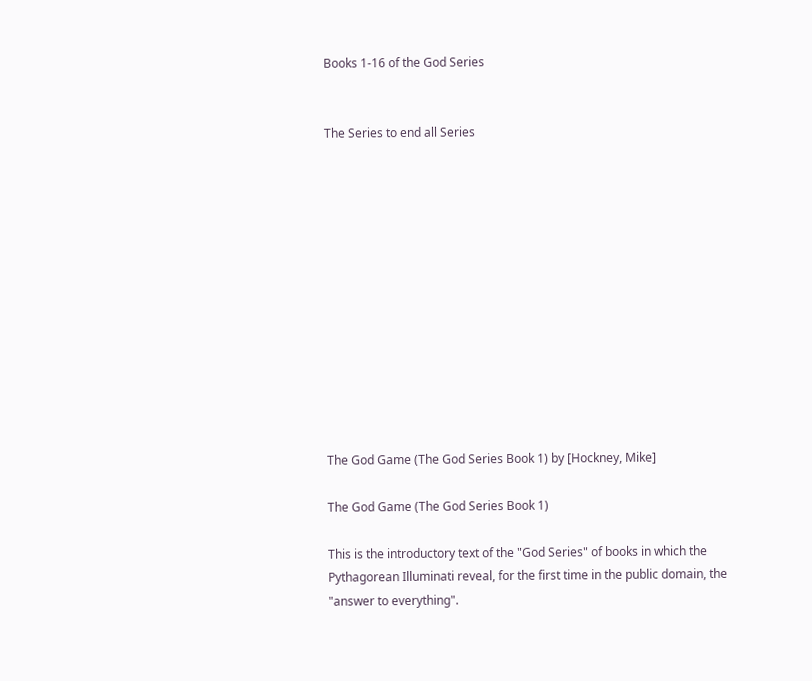Books 1-16 of the God Series


The Series to end all Series













The God Game (The God Series Book 1) by [Hockney, Mike]

The God Game (The God Series Book 1)

This is the introductory text of the "God Series" of books in which the Pythagorean Illuminati reveal, for the first time in the public domain, the "answer to everything".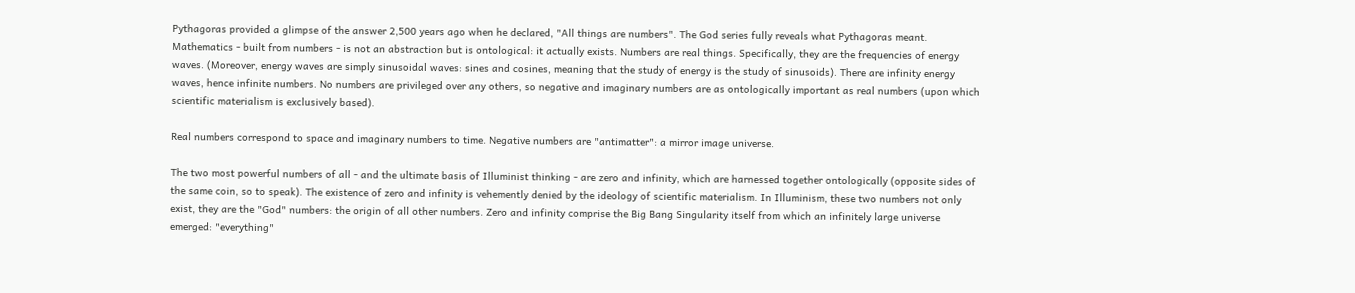Pythagoras provided a glimpse of the answer 2,500 years ago when he declared, "All things are numbers". The God series fully reveals what Pythagoras meant. Mathematics - built from numbers - is not an abstraction but is ontological: it actually exists. Numbers are real things. Specifically, they are the frequencies of energy waves. (Moreover, energy waves are simply sinusoidal waves: sines and cosines, meaning that the study of energy is the study of sinusoids). There are infinity energy waves, hence infinite numbers. No numbers are privileged over any others, so negative and imaginary numbers are as ontologically important as real numbers (upon which scientific materialism is exclusively based).

Real numbers correspond to space and imaginary numbers to time. Negative numbers are "antimatter": a mirror image universe.

The two most powerful numbers of all - and the ultimate basis of Illuminist thinking - are zero and infinity, which are harnessed together ontologically (opposite sides of the same coin, so to speak). The existence of zero and infinity is vehemently denied by the ideology of scientific materialism. In Illuminism, these two numbers not only exist, they are the "God" numbers: the origin of all other numbers. Zero and infinity comprise the Big Bang Singularity itself from which an infinitely large universe emerged: "everything"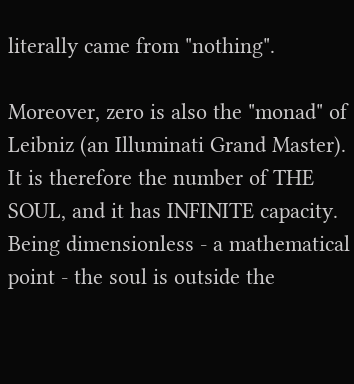literally came from "nothing".

Moreover, zero is also the "monad" of Leibniz (an Illuminati Grand Master). It is therefore the number of THE SOUL, and it has INFINITE capacity. Being dimensionless - a mathematical point - the soul is outside the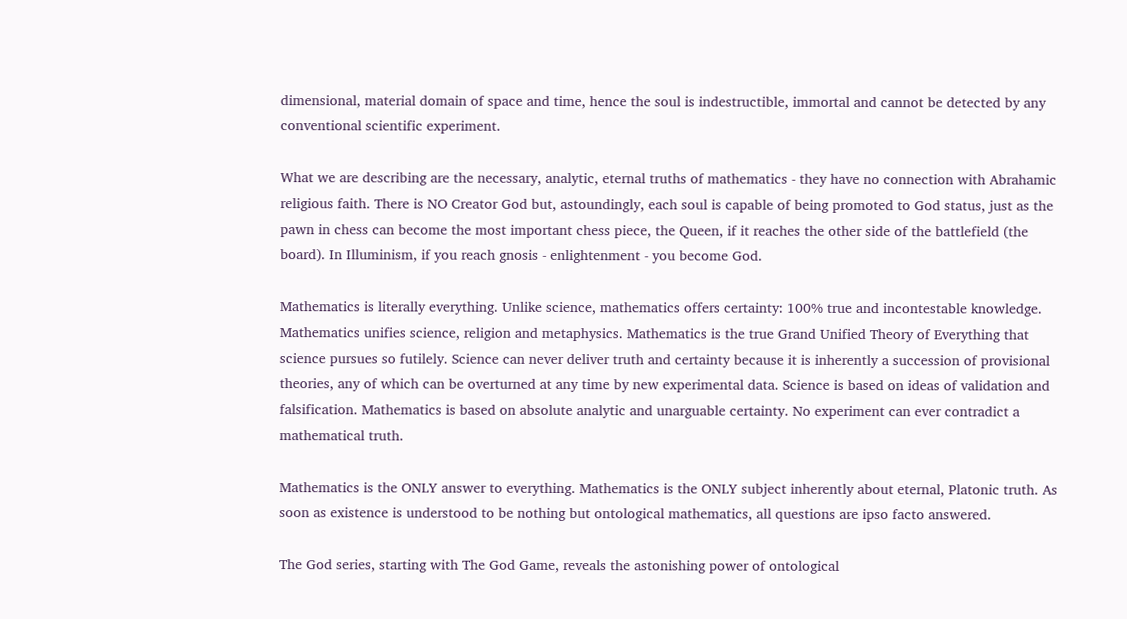dimensional, material domain of space and time, hence the soul is indestructible, immortal and cannot be detected by any conventional scientific experiment.

What we are describing are the necessary, analytic, eternal truths of mathematics - they have no connection with Abrahamic religious faith. There is NO Creator God but, astoundingly, each soul is capable of being promoted to God status, just as the pawn in chess can become the most important chess piece, the Queen, if it reaches the other side of the battlefield (the board). In Illuminism, if you reach gnosis - enlightenment - you become God.

Mathematics is literally everything. Unlike science, mathematics offers certainty: 100% true and incontestable knowledge. Mathematics unifies science, religion and metaphysics. Mathematics is the true Grand Unified Theory of Everything that science pursues so futilely. Science can never deliver truth and certainty because it is inherently a succession of provisional theories, any of which can be overturned at any time by new experimental data. Science is based on ideas of validation and falsification. Mathematics is based on absolute analytic and unarguable certainty. No experiment can ever contradict a mathematical truth.

Mathematics is the ONLY answer to everything. Mathematics is the ONLY subject inherently about eternal, Platonic truth. As soon as existence is understood to be nothing but ontological mathematics, all questions are ipso facto answered.

The God series, starting with The God Game, reveals the astonishing power of ontological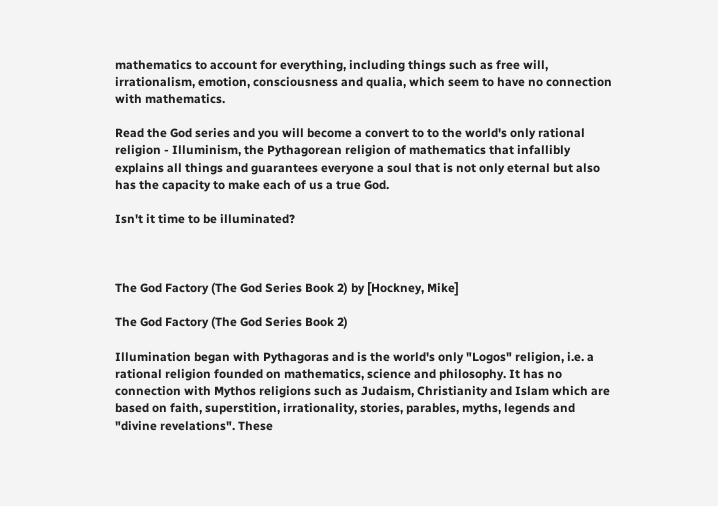mathematics to account for everything, including things such as free will, irrationalism, emotion, consciousness and qualia, which seem to have no connection with mathematics.

Read the God series and you will become a convert to to the world's only rational religion - Illuminism, the Pythagorean religion of mathematics that infallibly explains all things and guarantees everyone a soul that is not only eternal but also has the capacity to make each of us a true God.

Isn't it time to be illuminated?



The God Factory (The God Series Book 2) by [Hockney, Mike]

The God Factory (The God Series Book 2)

Illumination began with Pythagoras and is the world's only "Logos" religion, i.e. a rational religion founded on mathematics, science and philosophy. It has no connection with Mythos religions such as Judaism, Christianity and Islam which are based on faith, superstition, irrationality, stories, parables, myths, legends and "divine revelations". These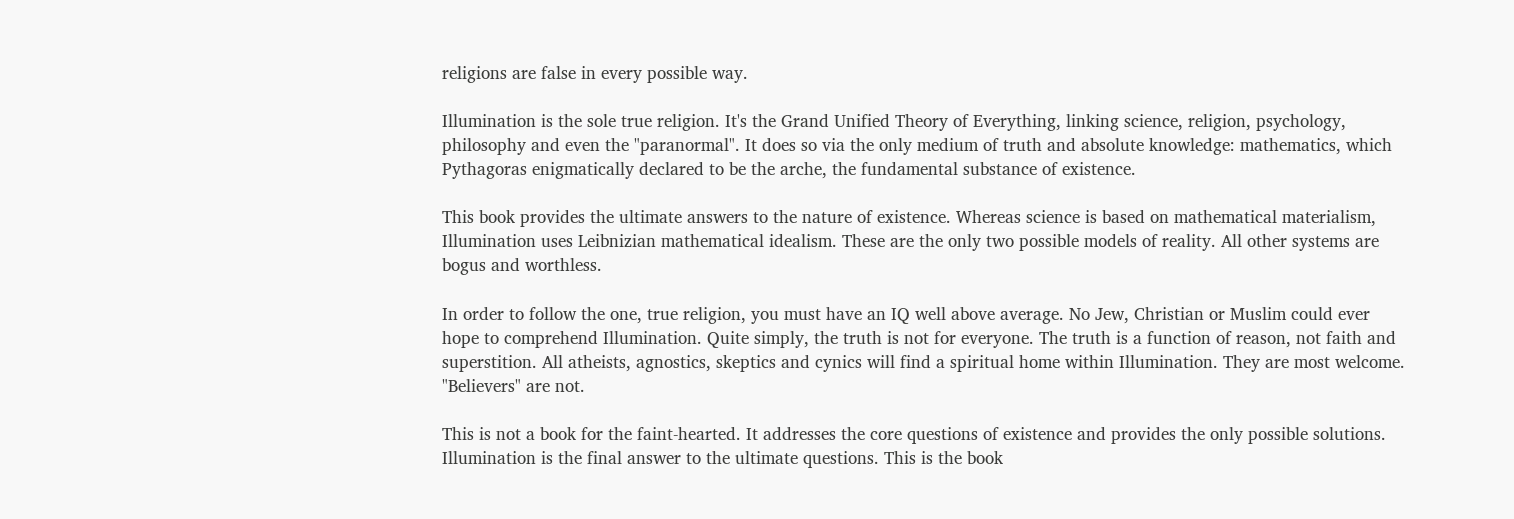religions are false in every possible way.

Illumination is the sole true religion. It's the Grand Unified Theory of Everything, linking science, religion, psychology, philosophy and even the "paranormal". It does so via the only medium of truth and absolute knowledge: mathematics, which Pythagoras enigmatically declared to be the arche, the fundamental substance of existence.

This book provides the ultimate answers to the nature of existence. Whereas science is based on mathematical materialism, Illumination uses Leibnizian mathematical idealism. These are the only two possible models of reality. All other systems are bogus and worthless.

In order to follow the one, true religion, you must have an IQ well above average. No Jew, Christian or Muslim could ever hope to comprehend Illumination. Quite simply, the truth is not for everyone. The truth is a function of reason, not faith and superstition. All atheists, agnostics, skeptics and cynics will find a spiritual home within Illumination. They are most welcome. "Believers" are not.

This is not a book for the faint-hearted. It addresses the core questions of existence and provides the only possible solutions. Illumination is the final answer to the ultimate questions. This is the book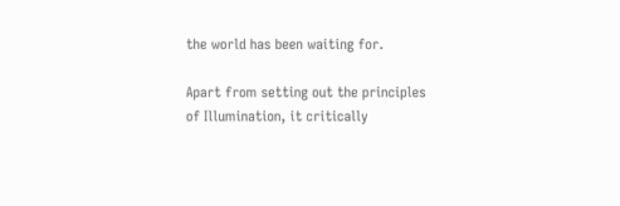the world has been waiting for.

Apart from setting out the principles of Illumination, it critically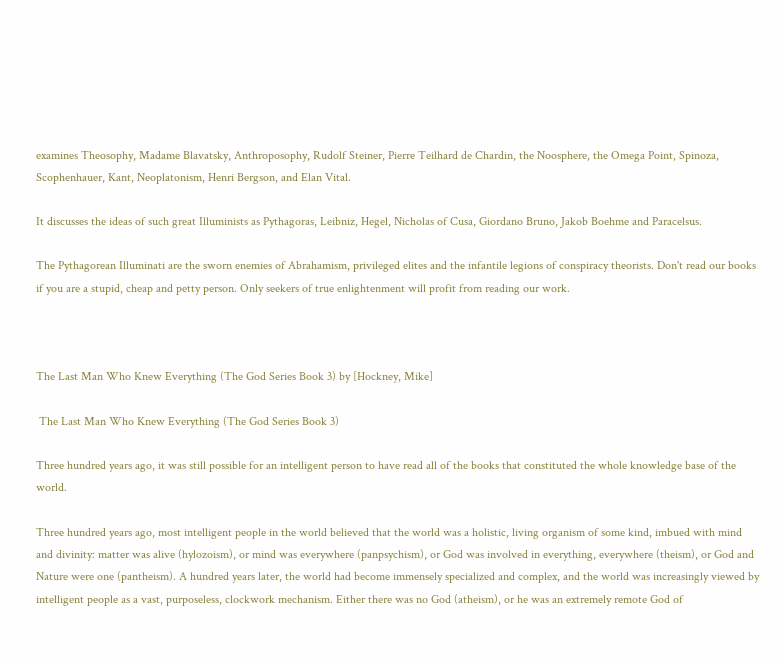examines Theosophy, Madame Blavatsky, Anthroposophy, Rudolf Steiner, Pierre Teilhard de Chardin, the Noosphere, the Omega Point, Spinoza, Scophenhauer, Kant, Neoplatonism, Henri Bergson, and Elan Vital.

It discusses the ideas of such great Illuminists as Pythagoras, Leibniz, Hegel, Nicholas of Cusa, Giordano Bruno, Jakob Boehme and Paracelsus.

The Pythagorean Illuminati are the sworn enemies of Abrahamism, privileged elites and the infantile legions of conspiracy theorists. Don't read our books if you are a stupid, cheap and petty person. Only seekers of true enlightenment will profit from reading our work.



The Last Man Who Knew Everything (The God Series Book 3) by [Hockney, Mike]

 The Last Man Who Knew Everything (The God Series Book 3)

Three hundred years ago, it was still possible for an intelligent person to have read all of the books that constituted the whole knowledge base of the world.

Three hundred years ago, most intelligent people in the world believed that the world was a holistic, living organism of some kind, imbued with mind and divinity: matter was alive (hylozoism), or mind was everywhere (panpsychism), or God was involved in everything, everywhere (theism), or God and Nature were one (pantheism). A hundred years later, the world had become immensely specialized and complex, and the world was increasingly viewed by intelligent people as a vast, purposeless, clockwork mechanism. Either there was no God (atheism), or he was an extremely remote God of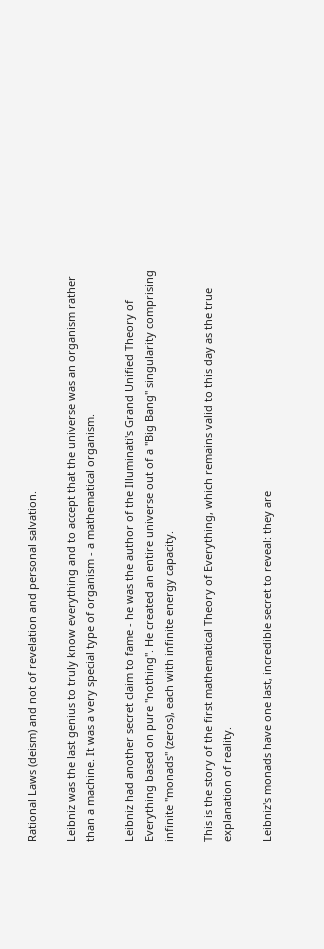Rational Laws (deism) and not of revelation and personal salvation.

Leibniz was the last genius to truly know everything and to accept that the universe was an organism rather than a machine. It was a very special type of organism - a mathematical organism.

Leibniz had another secret claim to fame - he was the author of the Illuminati's Grand Unified Theory of Everything based on pure "nothing". He created an entire universe out of a "Big Bang" singularity comprising infinite "monads" (zeros), each with infinite energy capacity.

This is the story of the first mathematical Theory of Everything, which remains valid to this day as the true explanation of reality.

Leibniz's monads have one last, incredible secret to reveal: they are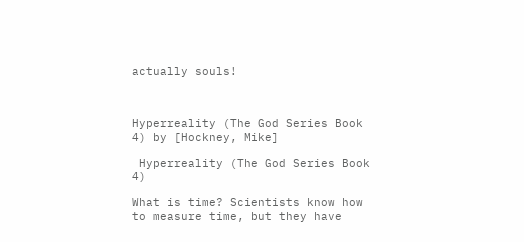actually souls!



Hyperreality (The God Series Book 4) by [Hockney, Mike]

 Hyperreality (The God Series Book 4)

What is time? Scientists know how to measure time, but they have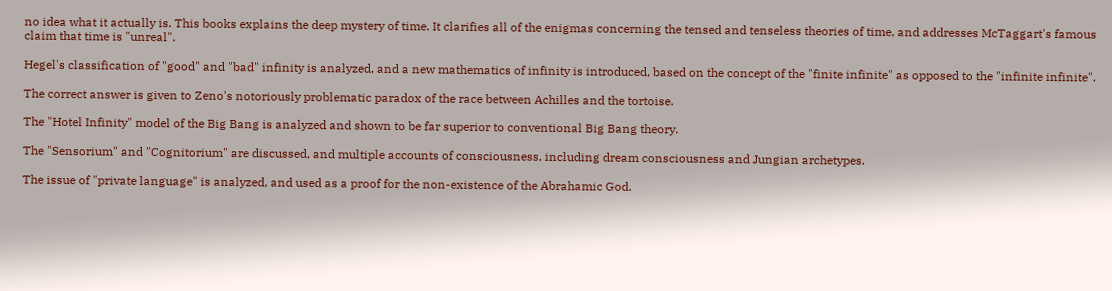no idea what it actually is. This books explains the deep mystery of time. It clarifies all of the enigmas concerning the tensed and tenseless theories of time, and addresses McTaggart's famous claim that time is "unreal".

Hegel's classification of "good" and "bad" infinity is analyzed, and a new mathematics of infinity is introduced, based on the concept of the "finite infinite" as opposed to the "infinite infinite".

The correct answer is given to Zeno's notoriously problematic paradox of the race between Achilles and the tortoise.

The "Hotel Infinity" model of the Big Bang is analyzed and shown to be far superior to conventional Big Bang theory.

The "Sensorium" and "Cognitorium" are discussed, and multiple accounts of consciousness, including dream consciousness and Jungian archetypes.

The issue of "private language" is analyzed, and used as a proof for the non-existence of the Abrahamic God.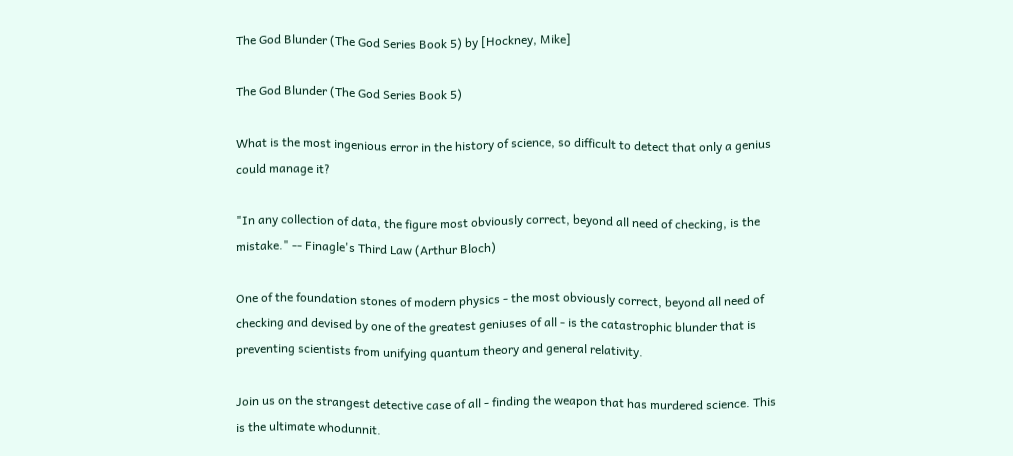The God Blunder (The God Series Book 5) by [Hockney, Mike]

The God Blunder (The God Series Book 5)

What is the most ingenious error in the history of science, so difficult to detect that only a genius could manage it?

"In any collection of data, the figure most obviously correct, beyond all need of checking, is the mistake." -- Finagle's Third Law (Arthur Bloch)

One of the foundation stones of modern physics - the most obviously correct, beyond all need of checking and devised by one of the greatest geniuses of all - is the catastrophic blunder that is preventing scientists from unifying quantum theory and general relativity.

Join us on the strangest detective case of all - finding the weapon that has murdered science. This is the ultimate whodunnit.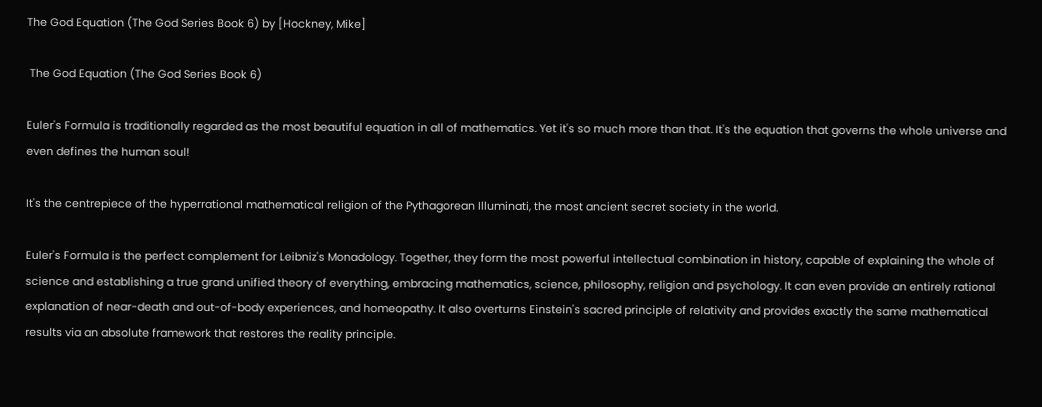The God Equation (The God Series Book 6) by [Hockney, Mike]

 The God Equation (The God Series Book 6)

Euler's Formula is traditionally regarded as the most beautiful equation in all of mathematics. Yet it's so much more than that. It's the equation that governs the whole universe and even defines the human soul!

It's the centrepiece of the hyperrational mathematical religion of the Pythagorean Illuminati, the most ancient secret society in the world.

Euler's Formula is the perfect complement for Leibniz's Monadology. Together, they form the most powerful intellectual combination in history, capable of explaining the whole of science and establishing a true grand unified theory of everything, embracing mathematics, science, philosophy, religion and psychology. It can even provide an entirely rational explanation of near-death and out-of-body experiences, and homeopathy. It also overturns Einstein's sacred principle of relativity and provides exactly the same mathematical results via an absolute framework that restores the reality principle.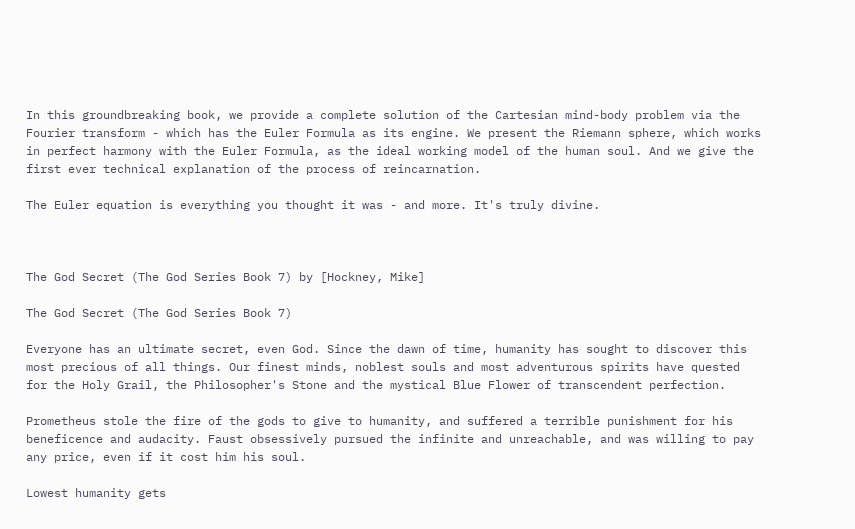In this groundbreaking book, we provide a complete solution of the Cartesian mind-body problem via the Fourier transform - which has the Euler Formula as its engine. We present the Riemann sphere, which works in perfect harmony with the Euler Formula, as the ideal working model of the human soul. And we give the first ever technical explanation of the process of reincarnation.

The Euler equation is everything you thought it was - and more. It's truly divine.



The God Secret (The God Series Book 7) by [Hockney, Mike]

The God Secret (The God Series Book 7)

Everyone has an ultimate secret, even God. Since the dawn of time, humanity has sought to discover this most precious of all things. Our finest minds, noblest souls and most adventurous spirits have quested for the Holy Grail, the Philosopher's Stone and the mystical Blue Flower of transcendent perfection.

Prometheus stole the fire of the gods to give to humanity, and suffered a terrible punishment for his beneficence and audacity. Faust obsessively pursued the infinite and unreachable, and was willing to pay any price, even if it cost him his soul.

Lowest humanity gets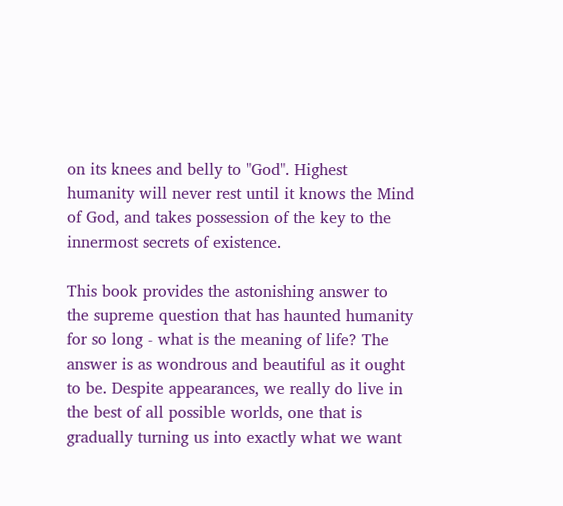on its knees and belly to "God". Highest humanity will never rest until it knows the Mind of God, and takes possession of the key to the innermost secrets of existence.

This book provides the astonishing answer to the supreme question that has haunted humanity for so long - what is the meaning of life? The answer is as wondrous and beautiful as it ought to be. Despite appearances, we really do live in the best of all possible worlds, one that is gradually turning us into exactly what we want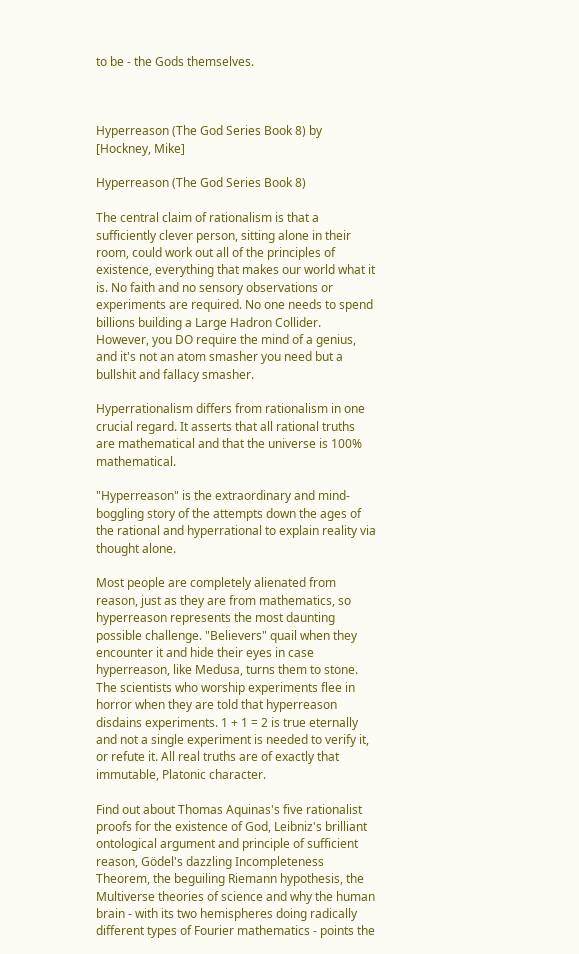to be - the Gods themselves.



Hyperreason (The God Series Book 8) by [Hockney, Mike]

Hyperreason (The God Series Book 8)

The central claim of rationalism is that a sufficiently clever person, sitting alone in their room, could work out all of the principles of existence, everything that makes our world what it is. No faith and no sensory observations or experiments are required. No one needs to spend billions building a Large Hadron Collider. However, you DO require the mind of a genius, and it's not an atom smasher you need but a bullshit and fallacy smasher.

Hyperrationalism differs from rationalism in one crucial regard. It asserts that all rational truths are mathematical and that the universe is 100% mathematical.

"Hyperreason" is the extraordinary and mind-boggling story of the attempts down the ages of the rational and hyperrational to explain reality via thought alone.

Most people are completely alienated from reason, just as they are from mathematics, so hyperreason represents the most daunting possible challenge. "Believers" quail when they encounter it and hide their eyes in case hyperreason, like Medusa, turns them to stone. The scientists who worship experiments flee in horror when they are told that hyperreason disdains experiments. 1 + 1 = 2 is true eternally and not a single experiment is needed to verify it, or refute it. All real truths are of exactly that immutable, Platonic character.

Find out about Thomas Aquinas's five rationalist proofs for the existence of God, Leibniz's brilliant ontological argument and principle of sufficient reason, Gödel's dazzling Incompleteness Theorem, the beguiling Riemann hypothesis, the Multiverse theories of science and why the human brain - with its two hemispheres doing radically different types of Fourier mathematics - points the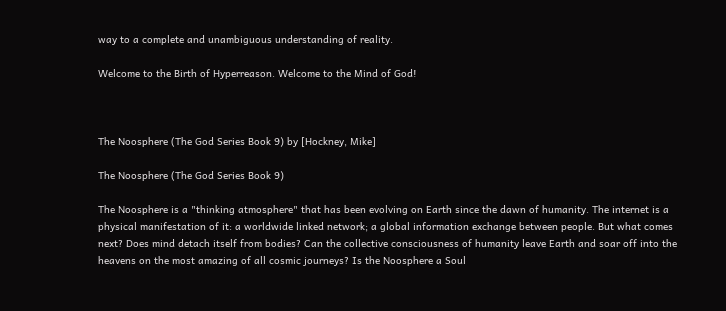way to a complete and unambiguous understanding of reality.

Welcome to the Birth of Hyperreason. Welcome to the Mind of God!



The Noosphere (The God Series Book 9) by [Hockney, Mike]

The Noosphere (The God Series Book 9)

The Noosphere is a "thinking atmosphere" that has been evolving on Earth since the dawn of humanity. The internet is a physical manifestation of it: a worldwide linked network; a global information exchange between people. But what comes next? Does mind detach itself from bodies? Can the collective consciousness of humanity leave Earth and soar off into the heavens on the most amazing of all cosmic journeys? Is the Noosphere a Soul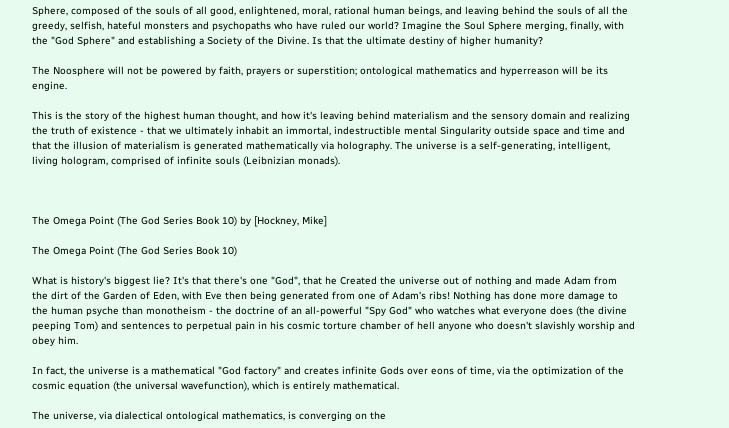Sphere, composed of the souls of all good, enlightened, moral, rational human beings, and leaving behind the souls of all the greedy, selfish, hateful monsters and psychopaths who have ruled our world? Imagine the Soul Sphere merging, finally, with the "God Sphere" and establishing a Society of the Divine. Is that the ultimate destiny of higher humanity?

The Noosphere will not be powered by faith, prayers or superstition; ontological mathematics and hyperreason will be its engine.

This is the story of the highest human thought, and how it's leaving behind materialism and the sensory domain and realizing the truth of existence - that we ultimately inhabit an immortal, indestructible mental Singularity outside space and time and that the illusion of materialism is generated mathematically via holography. The universe is a self-generating, intelligent, living hologram, comprised of infinite souls (Leibnizian monads).



The Omega Point (The God Series Book 10) by [Hockney, Mike]

The Omega Point (The God Series Book 10)

What is history's biggest lie? It's that there's one "God", that he Created the universe out of nothing and made Adam from the dirt of the Garden of Eden, with Eve then being generated from one of Adam's ribs! Nothing has done more damage to the human psyche than monotheism - the doctrine of an all-powerful "Spy God" who watches what everyone does (the divine peeping Tom) and sentences to perpetual pain in his cosmic torture chamber of hell anyone who doesn't slavishly worship and obey him.

In fact, the universe is a mathematical "God factory" and creates infinite Gods over eons of time, via the optimization of the cosmic equation (the universal wavefunction), which is entirely mathematical.

The universe, via dialectical ontological mathematics, is converging on the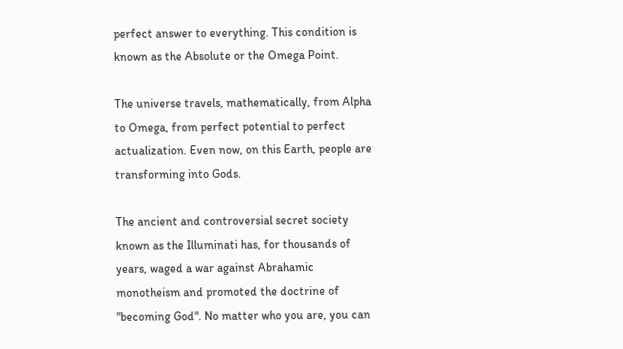perfect answer to everything. This condition is known as the Absolute or the Omega Point.

The universe travels, mathematically, from Alpha to Omega, from perfect potential to perfect actualization. Even now, on this Earth, people are transforming into Gods.

The ancient and controversial secret society known as the Illuminati has, for thousands of years, waged a war against Abrahamic monotheism and promoted the doctrine of "becoming God". No matter who you are, you can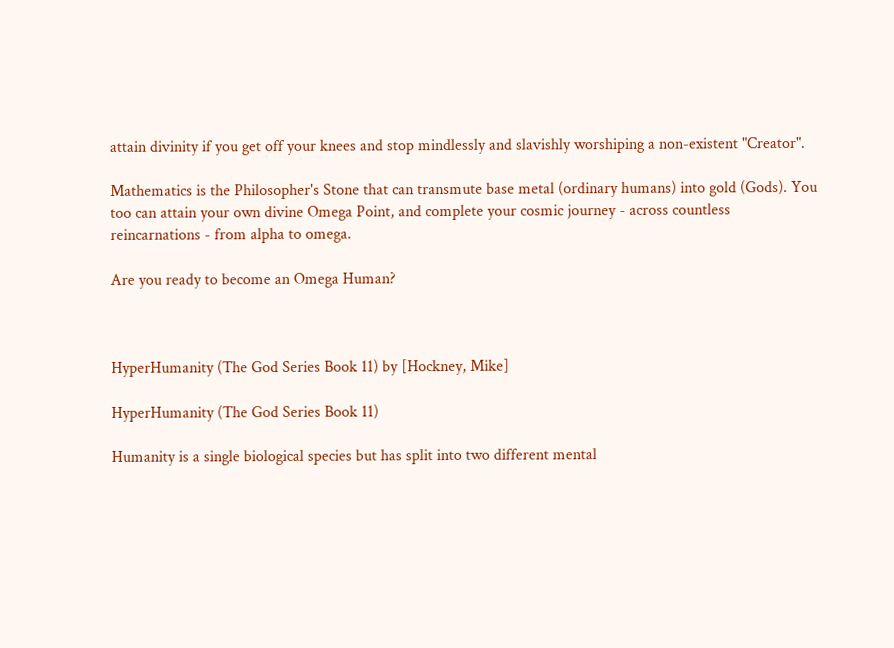attain divinity if you get off your knees and stop mindlessly and slavishly worshiping a non-existent "Creator".

Mathematics is the Philosopher's Stone that can transmute base metal (ordinary humans) into gold (Gods). You too can attain your own divine Omega Point, and complete your cosmic journey - across countless reincarnations - from alpha to omega.

Are you ready to become an Omega Human?



HyperHumanity (The God Series Book 11) by [Hockney, Mike]

HyperHumanity (The God Series Book 11)

Humanity is a single biological species but has split into two different mental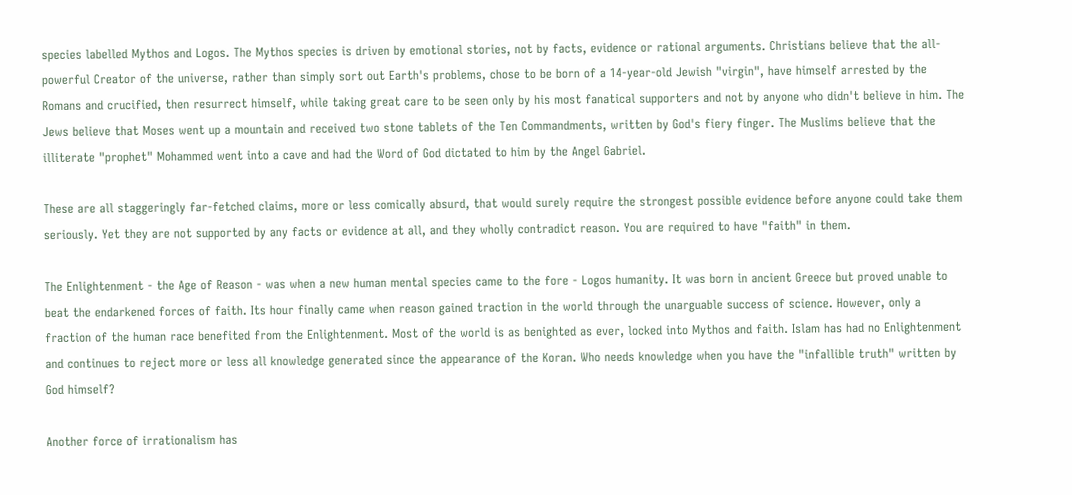species labelled Mythos and Logos. The Mythos species is driven by emotional stories, not by facts, evidence or rational arguments. Christians believe that the all-powerful Creator of the universe, rather than simply sort out Earth's problems, chose to be born of a 14-year-old Jewish "virgin", have himself arrested by the Romans and crucified, then resurrect himself, while taking great care to be seen only by his most fanatical supporters and not by anyone who didn't believe in him. The Jews believe that Moses went up a mountain and received two stone tablets of the Ten Commandments, written by God's fiery finger. The Muslims believe that the illiterate "prophet" Mohammed went into a cave and had the Word of God dictated to him by the Angel Gabriel.

These are all staggeringly far-fetched claims, more or less comically absurd, that would surely require the strongest possible evidence before anyone could take them seriously. Yet they are not supported by any facts or evidence at all, and they wholly contradict reason. You are required to have "faith" in them.

The Enlightenment - the Age of Reason - was when a new human mental species came to the fore - Logos humanity. It was born in ancient Greece but proved unable to beat the endarkened forces of faith. Its hour finally came when reason gained traction in the world through the unarguable success of science. However, only a fraction of the human race benefited from the Enlightenment. Most of the world is as benighted as ever, locked into Mythos and faith. Islam has had no Enlightenment and continues to reject more or less all knowledge generated since the appearance of the Koran. Who needs knowledge when you have the "infallible truth" written by God himself?

Another force of irrationalism has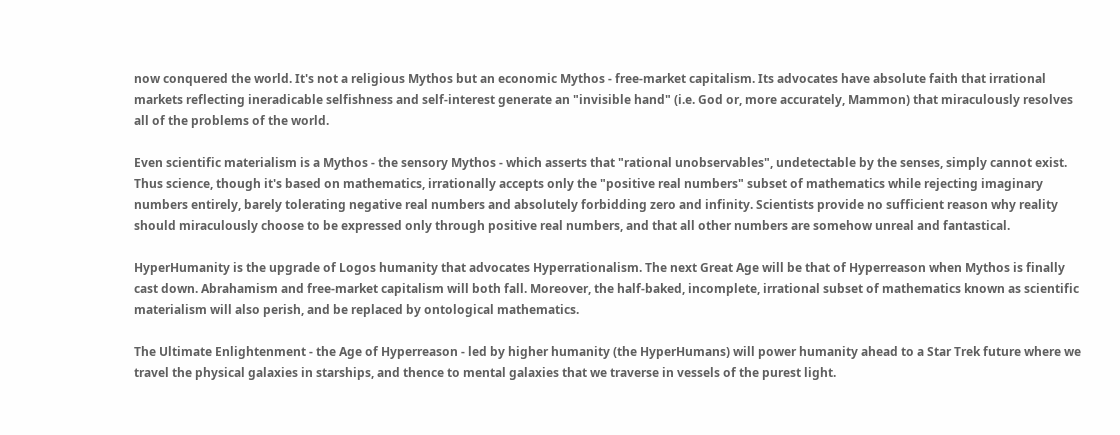now conquered the world. It's not a religious Mythos but an economic Mythos - free-market capitalism. Its advocates have absolute faith that irrational markets reflecting ineradicable selfishness and self-interest generate an "invisible hand" (i.e. God or, more accurately, Mammon) that miraculously resolves all of the problems of the world.

Even scientific materialism is a Mythos - the sensory Mythos - which asserts that "rational unobservables", undetectable by the senses, simply cannot exist. Thus science, though it's based on mathematics, irrationally accepts only the "positive real numbers" subset of mathematics while rejecting imaginary numbers entirely, barely tolerating negative real numbers and absolutely forbidding zero and infinity. Scientists provide no sufficient reason why reality should miraculously choose to be expressed only through positive real numbers, and that all other numbers are somehow unreal and fantastical.

HyperHumanity is the upgrade of Logos humanity that advocates Hyperrationalism. The next Great Age will be that of Hyperreason when Mythos is finally cast down. Abrahamism and free-market capitalism will both fall. Moreover, the half-baked, incomplete, irrational subset of mathematics known as scientific materialism will also perish, and be replaced by ontological mathematics.

The Ultimate Enlightenment - the Age of Hyperreason - led by higher humanity (the HyperHumans) will power humanity ahead to a Star Trek future where we travel the physical galaxies in starships, and thence to mental galaxies that we traverse in vessels of the purest light.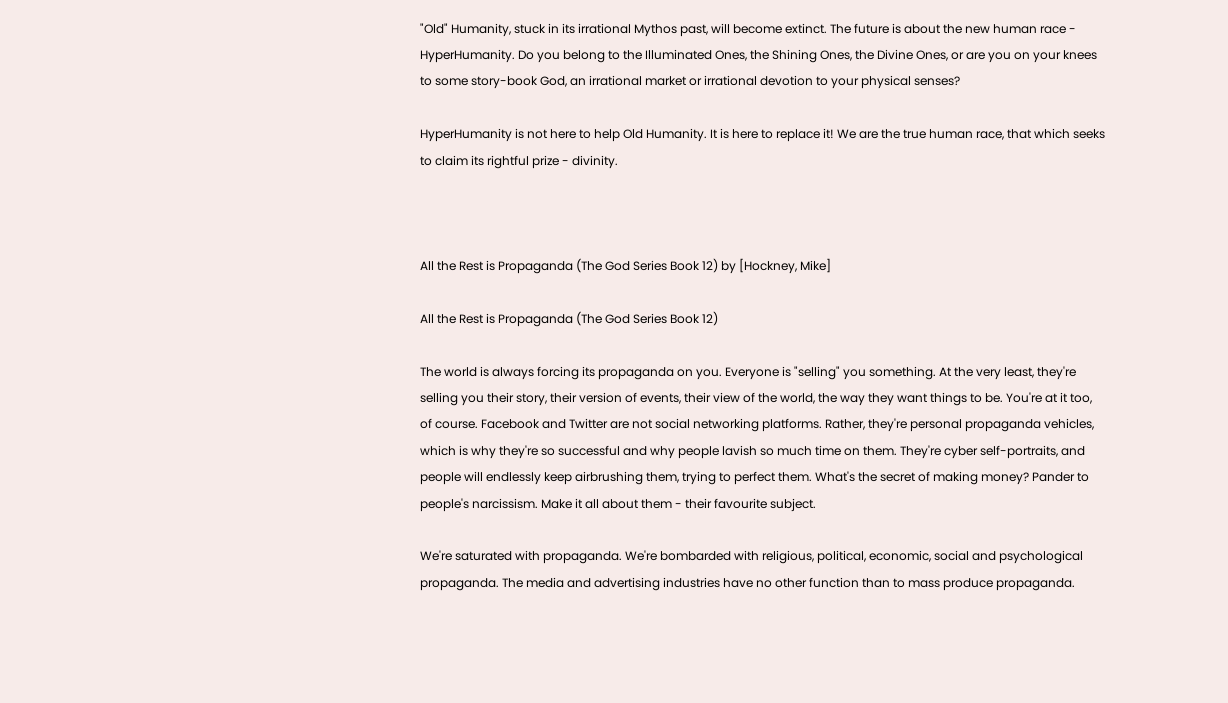"Old" Humanity, stuck in its irrational Mythos past, will become extinct. The future is about the new human race - HyperHumanity. Do you belong to the Illuminated Ones, the Shining Ones, the Divine Ones, or are you on your knees to some story-book God, an irrational market or irrational devotion to your physical senses?

HyperHumanity is not here to help Old Humanity. It is here to replace it! We are the true human race, that which seeks to claim its rightful prize - divinity.



All the Rest is Propaganda (The God Series Book 12) by [Hockney, Mike]

All the Rest is Propaganda (The God Series Book 12)

The world is always forcing its propaganda on you. Everyone is "selling" you something. At the very least, they're selling you their story, their version of events, their view of the world, the way they want things to be. You're at it too, of course. Facebook and Twitter are not social networking platforms. Rather, they're personal propaganda vehicles, which is why they're so successful and why people lavish so much time on them. They're cyber self-portraits, and people will endlessly keep airbrushing them, trying to perfect them. What's the secret of making money? Pander to people's narcissism. Make it all about them - their favourite subject.

We're saturated with propaganda. We're bombarded with religious, political, economic, social and psychological propaganda. The media and advertising industries have no other function than to mass produce propaganda.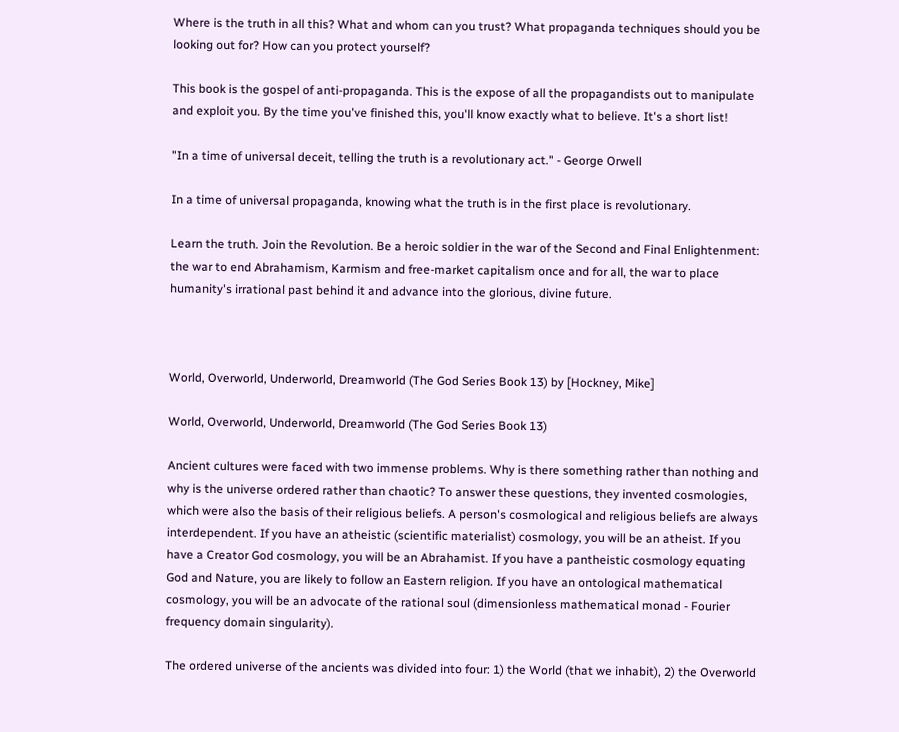Where is the truth in all this? What and whom can you trust? What propaganda techniques should you be looking out for? How can you protect yourself?

This book is the gospel of anti-propaganda. This is the expose of all the propagandists out to manipulate and exploit you. By the time you've finished this, you'll know exactly what to believe. It's a short list!

"In a time of universal deceit, telling the truth is a revolutionary act." - George Orwell

In a time of universal propaganda, knowing what the truth is in the first place is revolutionary.

Learn the truth. Join the Revolution. Be a heroic soldier in the war of the Second and Final Enlightenment: the war to end Abrahamism, Karmism and free-market capitalism once and for all, the war to place humanity's irrational past behind it and advance into the glorious, divine future.



World, Overworld, Underworld, Dreamworld (The God Series Book 13) by [Hockney, Mike]

World, Overworld, Underworld, Dreamworld (The God Series Book 13)

Ancient cultures were faced with two immense problems. Why is there something rather than nothing and why is the universe ordered rather than chaotic? To answer these questions, they invented cosmologies, which were also the basis of their religious beliefs. A person's cosmological and religious beliefs are always interdependent. If you have an atheistic (scientific materialist) cosmology, you will be an atheist. If you have a Creator God cosmology, you will be an Abrahamist. If you have a pantheistic cosmology equating God and Nature, you are likely to follow an Eastern religion. If you have an ontological mathematical cosmology, you will be an advocate of the rational soul (dimensionless mathematical monad - Fourier frequency domain singularity).

The ordered universe of the ancients was divided into four: 1) the World (that we inhabit), 2) the Overworld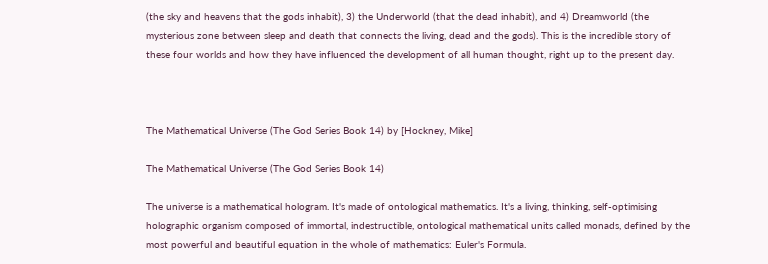(the sky and heavens that the gods inhabit), 3) the Underworld (that the dead inhabit), and 4) Dreamworld (the mysterious zone between sleep and death that connects the living, dead and the gods). This is the incredible story of these four worlds and how they have influenced the development of all human thought, right up to the present day.



The Mathematical Universe (The God Series Book 14) by [Hockney, Mike]

The Mathematical Universe (The God Series Book 14)

The universe is a mathematical hologram. It's made of ontological mathematics. It's a living, thinking, self-optimising holographic organism composed of immortal, indestructible, ontological mathematical units called monads, defined by the most powerful and beautiful equation in the whole of mathematics: Euler's Formula.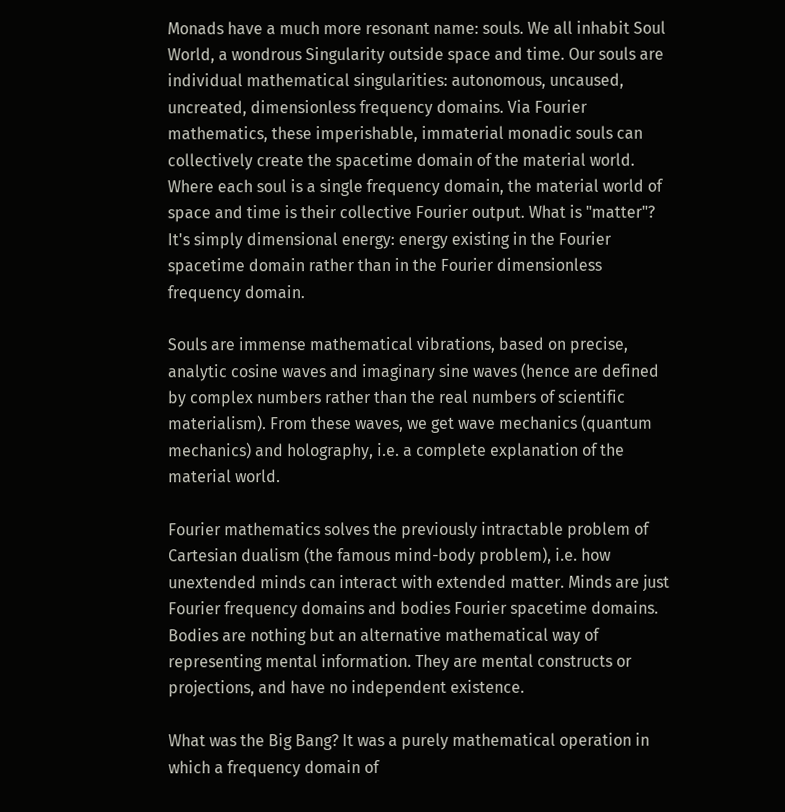Monads have a much more resonant name: souls. We all inhabit Soul World, a wondrous Singularity outside space and time. Our souls are individual mathematical singularities: autonomous, uncaused, uncreated, dimensionless frequency domains. Via Fourier mathematics, these imperishable, immaterial monadic souls can collectively create the spacetime domain of the material world. Where each soul is a single frequency domain, the material world of space and time is their collective Fourier output. What is "matter"? It's simply dimensional energy: energy existing in the Fourier spacetime domain rather than in the Fourier dimensionless frequency domain.

Souls are immense mathematical vibrations, based on precise, analytic cosine waves and imaginary sine waves (hence are defined by complex numbers rather than the real numbers of scientific materialism). From these waves, we get wave mechanics (quantum mechanics) and holography, i.e. a complete explanation of the material world.

Fourier mathematics solves the previously intractable problem of Cartesian dualism (the famous mind-body problem), i.e. how unextended minds can interact with extended matter. Minds are just Fourier frequency domains and bodies Fourier spacetime domains. Bodies are nothing but an alternative mathematical way of representing mental information. They are mental constructs or projections, and have no independent existence.

What was the Big Bang? It was a purely mathematical operation in which a frequency domain of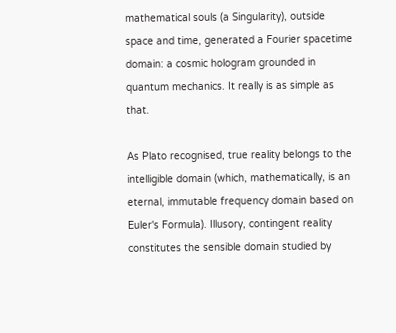mathematical souls (a Singularity), outside space and time, generated a Fourier spacetime domain: a cosmic hologram grounded in quantum mechanics. It really is as simple as that.

As Plato recognised, true reality belongs to the intelligible domain (which, mathematically, is an eternal, immutable frequency domain based on Euler's Formula). Illusory, contingent reality constitutes the sensible domain studied by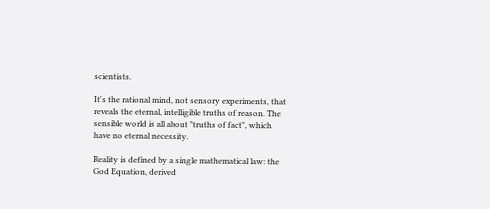scientists.

It's the rational mind, not sensory experiments, that reveals the eternal, intelligible truths of reason. The sensible world is all about "truths of fact", which have no eternal necessity.

Reality is defined by a single mathematical law: the God Equation, derived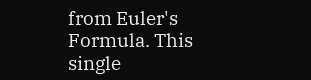from Euler's Formula. This single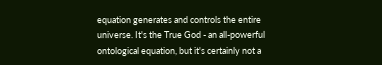equation generates and controls the entire universe. It's the True God - an all-powerful ontological equation, but it's certainly not a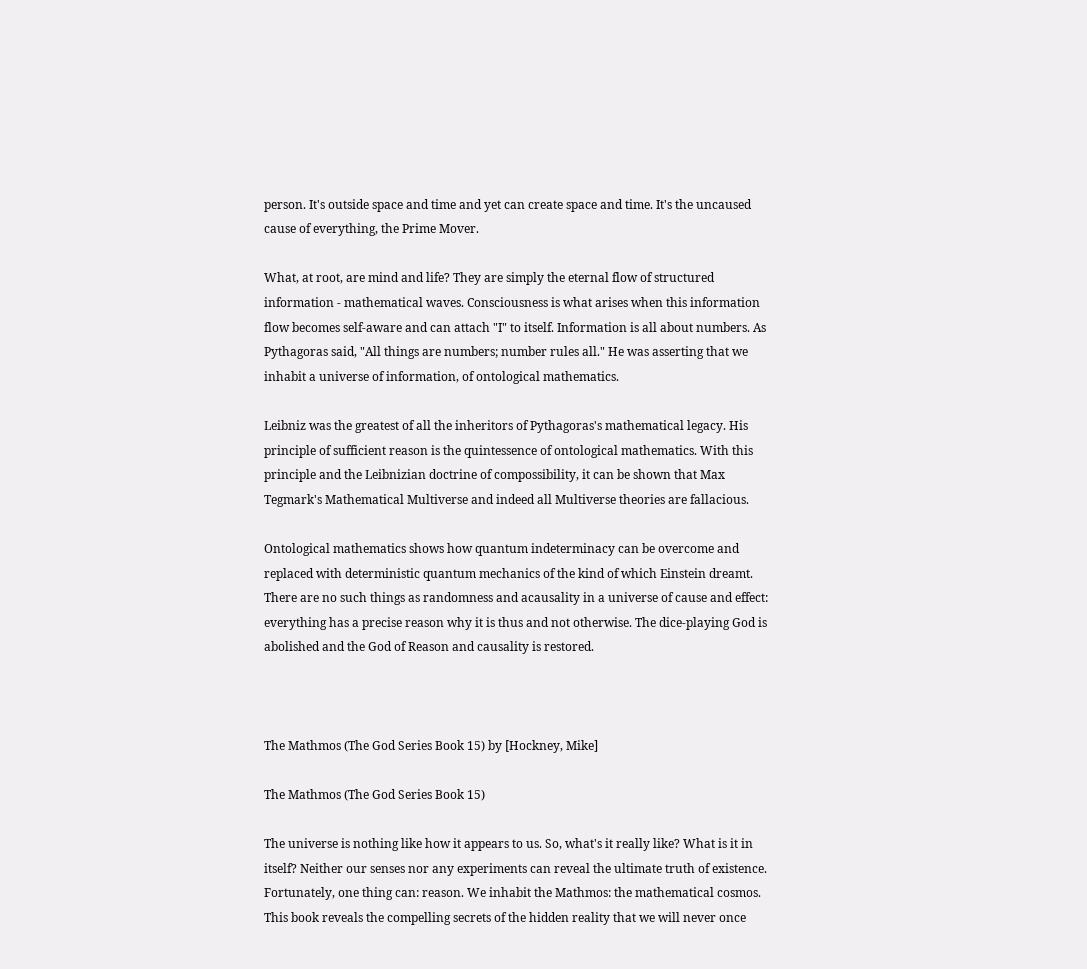person. It's outside space and time and yet can create space and time. It's the uncaused cause of everything, the Prime Mover.

What, at root, are mind and life? They are simply the eternal flow of structured information - mathematical waves. Consciousness is what arises when this information flow becomes self-aware and can attach "I" to itself. Information is all about numbers. As Pythagoras said, "All things are numbers; number rules all." He was asserting that we inhabit a universe of information, of ontological mathematics.

Leibniz was the greatest of all the inheritors of Pythagoras's mathematical legacy. His principle of sufficient reason is the quintessence of ontological mathematics. With this principle and the Leibnizian doctrine of compossibility, it can be shown that Max Tegmark's Mathematical Multiverse and indeed all Multiverse theories are fallacious.

Ontological mathematics shows how quantum indeterminacy can be overcome and replaced with deterministic quantum mechanics of the kind of which Einstein dreamt. There are no such things as randomness and acausality in a universe of cause and effect: everything has a precise reason why it is thus and not otherwise. The dice-playing God is abolished and the God of Reason and causality is restored.



The Mathmos (The God Series Book 15) by [Hockney, Mike]

The Mathmos (The God Series Book 15)

The universe is nothing like how it appears to us. So, what's it really like? What is it in itself? Neither our senses nor any experiments can reveal the ultimate truth of existence. Fortunately, one thing can: reason. We inhabit the Mathmos: the mathematical cosmos. This book reveals the compelling secrets of the hidden reality that we will never once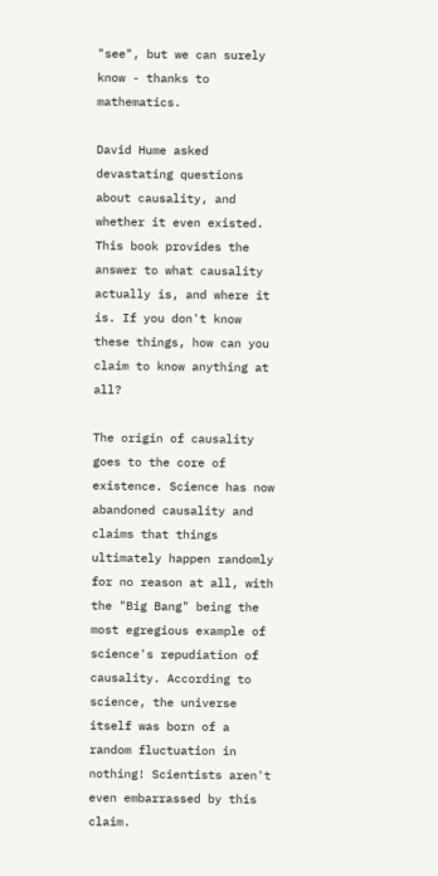"see", but we can surely know - thanks to mathematics.

David Hume asked devastating questions about causality, and whether it even existed. This book provides the answer to what causality actually is, and where it is. If you don't know these things, how can you claim to know anything at all?

The origin of causality goes to the core of existence. Science has now abandoned causality and claims that things ultimately happen randomly for no reason at all, with the "Big Bang" being the most egregious example of science's repudiation of causality. According to science, the universe itself was born of a random fluctuation in nothing! Scientists aren't even embarrassed by this claim.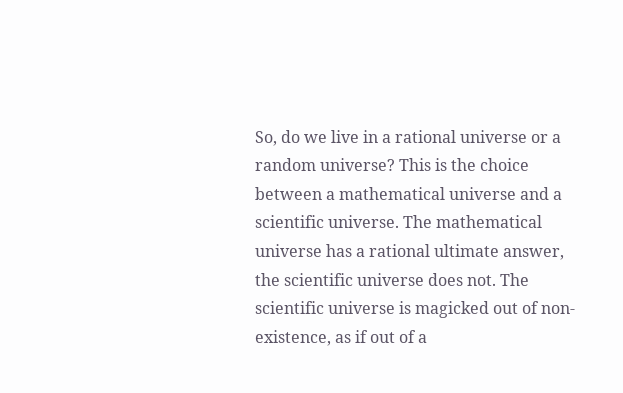So, do we live in a rational universe or a random universe? This is the choice between a mathematical universe and a scientific universe. The mathematical universe has a rational ultimate answer, the scientific universe does not. The scientific universe is magicked out of non-existence, as if out of a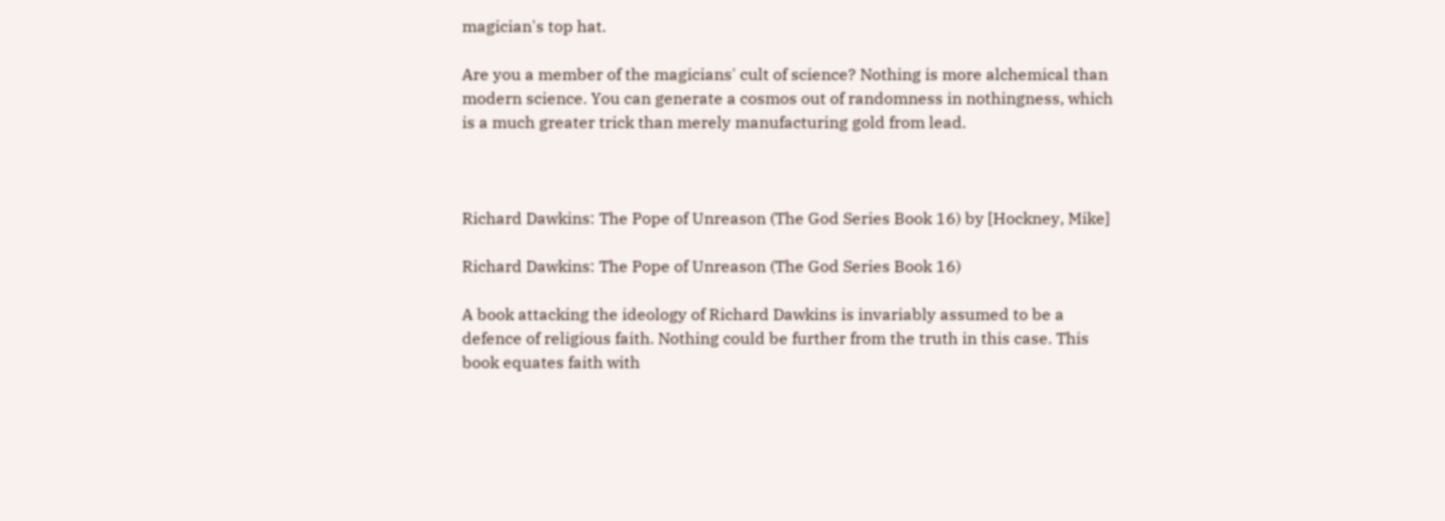magician's top hat.

Are you a member of the magicians' cult of science? Nothing is more alchemical than modern science. You can generate a cosmos out of randomness in nothingness, which is a much greater trick than merely manufacturing gold from lead.



Richard Dawkins: The Pope of Unreason (The God Series Book 16) by [Hockney, Mike]

Richard Dawkins: The Pope of Unreason (The God Series Book 16)

A book attacking the ideology of Richard Dawkins is invariably assumed to be a defence of religious faith. Nothing could be further from the truth in this case. This book equates faith with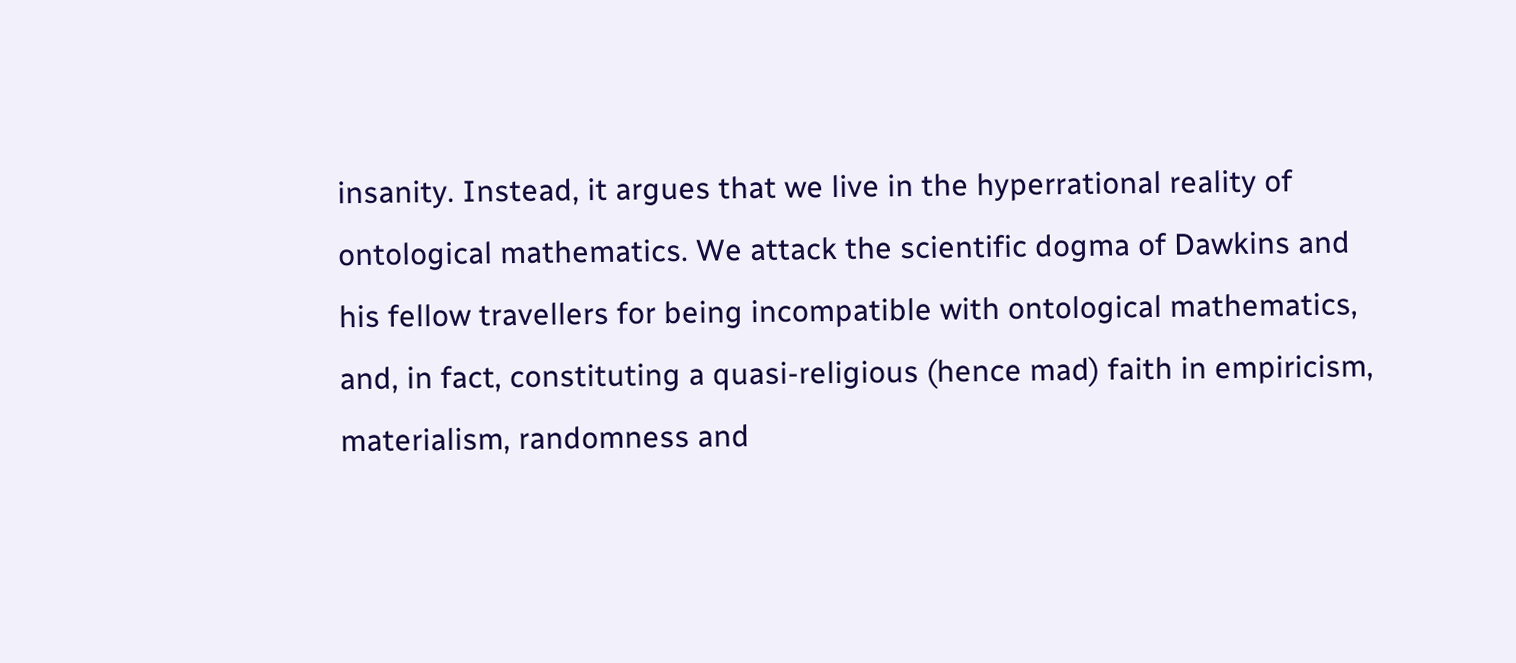insanity. Instead, it argues that we live in the hyperrational reality of ontological mathematics. We attack the scientific dogma of Dawkins and his fellow travellers for being incompatible with ontological mathematics, and, in fact, constituting a quasi-religious (hence mad) faith in empiricism, materialism, randomness and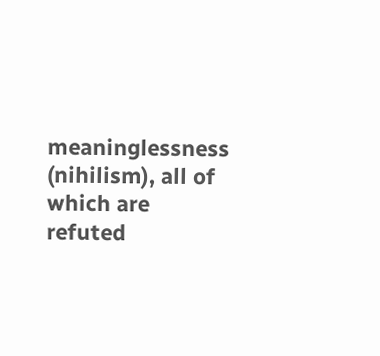meaninglessness (nihilism), all of which are refuted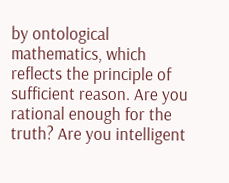by ontological mathematics, which reflects the principle of sufficient reason. Are you rational enough for the truth? Are you intelligent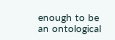enough to be an ontological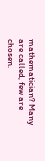mathematician? Many are called, few are chosen.